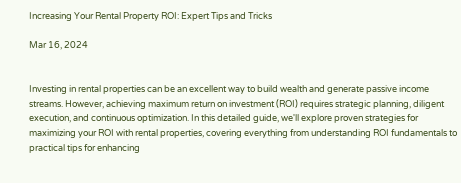Increasing Your Rental Property ROI: Expert Tips and Tricks

Mar 16, 2024


Investing in rental properties can be an excellent way to build wealth and generate passive income streams. However, achieving maximum return on investment (ROI) requires strategic planning, diligent execution, and continuous optimization. In this detailed guide, we'll explore proven strategies for maximizing your ROI with rental properties, covering everything from understanding ROI fundamentals to practical tips for enhancing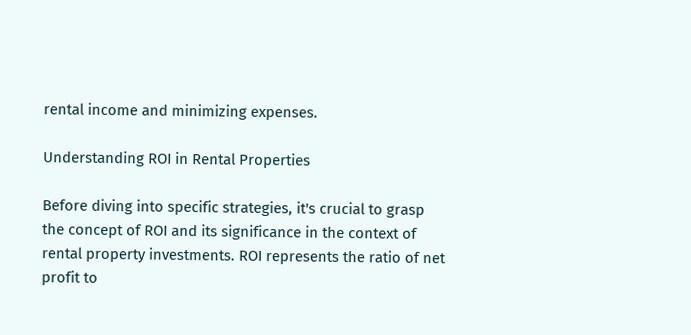rental income and minimizing expenses.

Understanding ROI in Rental Properties

Before diving into specific strategies, it's crucial to grasp the concept of ROI and its significance in the context of rental property investments. ROI represents the ratio of net profit to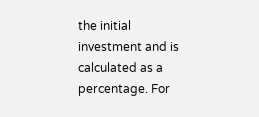the initial investment and is calculated as a percentage. For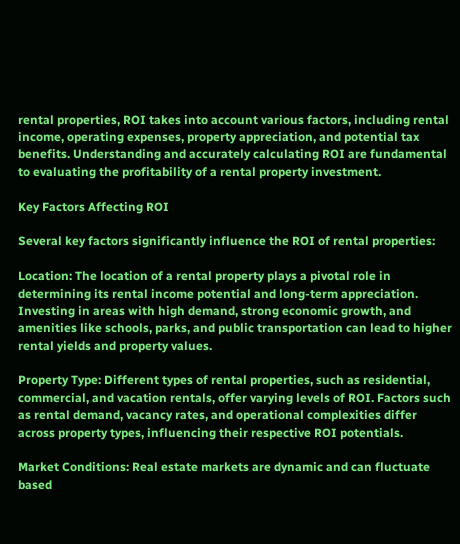rental properties, ROI takes into account various factors, including rental income, operating expenses, property appreciation, and potential tax benefits. Understanding and accurately calculating ROI are fundamental to evaluating the profitability of a rental property investment.

Key Factors Affecting ROI

Several key factors significantly influence the ROI of rental properties:

Location: The location of a rental property plays a pivotal role in determining its rental income potential and long-term appreciation. Investing in areas with high demand, strong economic growth, and amenities like schools, parks, and public transportation can lead to higher rental yields and property values.

Property Type: Different types of rental properties, such as residential, commercial, and vacation rentals, offer varying levels of ROI. Factors such as rental demand, vacancy rates, and operational complexities differ across property types, influencing their respective ROI potentials.

Market Conditions: Real estate markets are dynamic and can fluctuate based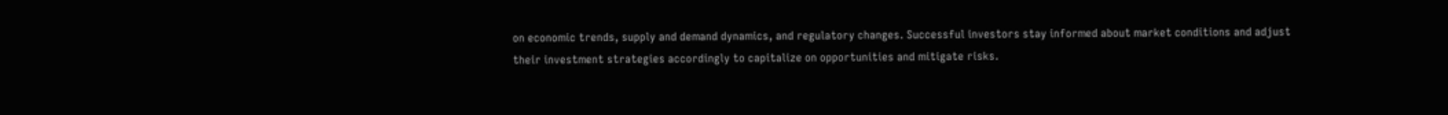on economic trends, supply and demand dynamics, and regulatory changes. Successful investors stay informed about market conditions and adjust their investment strategies accordingly to capitalize on opportunities and mitigate risks.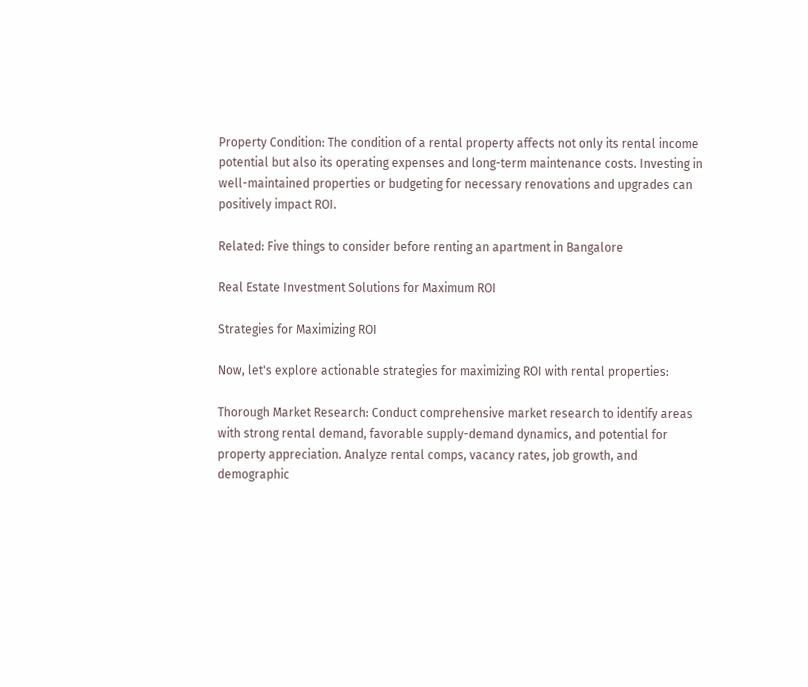Property Condition: The condition of a rental property affects not only its rental income potential but also its operating expenses and long-term maintenance costs. Investing in well-maintained properties or budgeting for necessary renovations and upgrades can positively impact ROI.

Related: Five things to consider before renting an apartment in Bangalore

Real Estate Investment Solutions for Maximum ROI

Strategies for Maximizing ROI

Now, let's explore actionable strategies for maximizing ROI with rental properties:

Thorough Market Research: Conduct comprehensive market research to identify areas with strong rental demand, favorable supply-demand dynamics, and potential for property appreciation. Analyze rental comps, vacancy rates, job growth, and demographic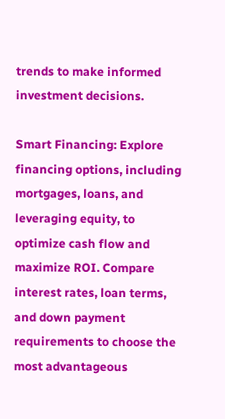trends to make informed investment decisions.

Smart Financing: Explore financing options, including mortgages, loans, and leveraging equity, to optimize cash flow and maximize ROI. Compare interest rates, loan terms, and down payment requirements to choose the most advantageous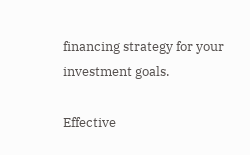financing strategy for your investment goals.

Effective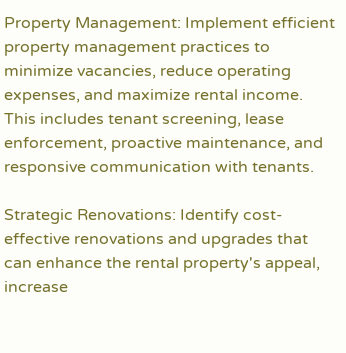Property Management: Implement efficient property management practices to minimize vacancies, reduce operating expenses, and maximize rental income. This includes tenant screening, lease enforcement, proactive maintenance, and responsive communication with tenants.

Strategic Renovations: Identify cost-effective renovations and upgrades that can enhance the rental property's appeal, increase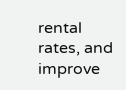rental rates, and improve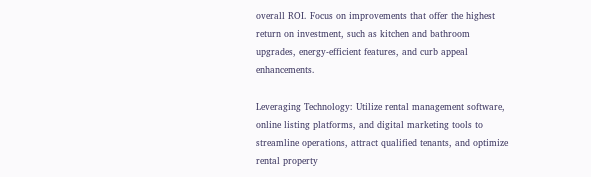overall ROI. Focus on improvements that offer the highest return on investment, such as kitchen and bathroom upgrades, energy-efficient features, and curb appeal enhancements.

Leveraging Technology: Utilize rental management software, online listing platforms, and digital marketing tools to streamline operations, attract qualified tenants, and optimize rental property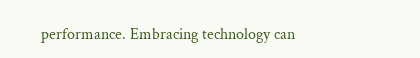performance. Embracing technology can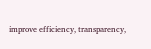improve efficiency, transparency,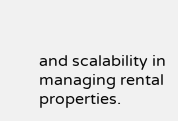and scalability in managing rental properties.